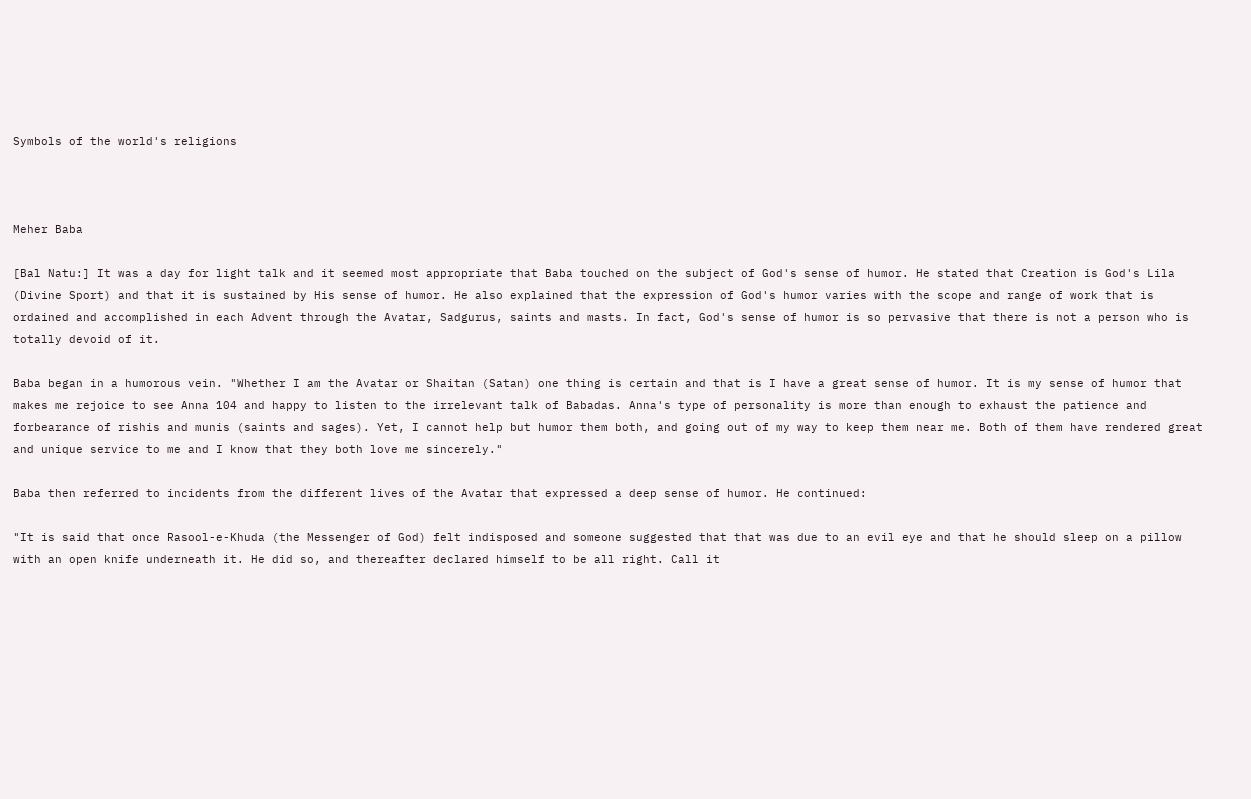Symbols of the world's religions



Meher Baba

[Bal Natu:] It was a day for light talk and it seemed most appropriate that Baba touched on the subject of God's sense of humor. He stated that Creation is God's Lila (Divine Sport) and that it is sustained by His sense of humor. He also explained that the expression of God's humor varies with the scope and range of work that is ordained and accomplished in each Advent through the Avatar, Sadgurus, saints and masts. In fact, God's sense of humor is so pervasive that there is not a person who is totally devoid of it.

Baba began in a humorous vein. "Whether I am the Avatar or Shaitan (Satan) one thing is certain and that is I have a great sense of humor. It is my sense of humor that makes me rejoice to see Anna 104 and happy to listen to the irrelevant talk of Babadas. Anna's type of personality is more than enough to exhaust the patience and forbearance of rishis and munis (saints and sages). Yet, I cannot help but humor them both, and going out of my way to keep them near me. Both of them have rendered great and unique service to me and I know that they both love me sincerely."

Baba then referred to incidents from the different lives of the Avatar that expressed a deep sense of humor. He continued:

"It is said that once Rasool-e-Khuda (the Messenger of God) felt indisposed and someone suggested that that was due to an evil eye and that he should sleep on a pillow with an open knife underneath it. He did so, and thereafter declared himself to be all right. Call it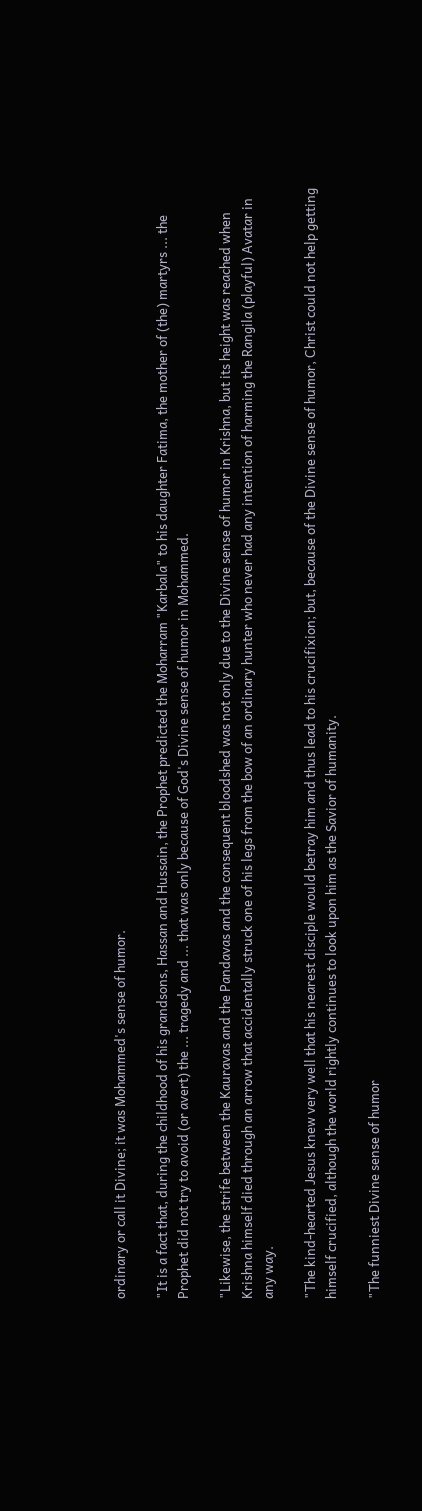ordinary or call it Divine; it was Mohammed's sense of humor.

"It is a fact that, during the childhood of his grandsons, Hassan and Hussain, the Prophet predicted the Moharram "Karbala" to his daughter Fatima, the mother of (the) martyrs ... the Prophet did not try to avoid (or avert) the ... tragedy and ... that was only because of God's Divine sense of humor in Mohammed.

"Likewise, the strife between the Kauravas and the Pandavas and the consequent bloodshed was not only due to the Divine sense of humor in Krishna, but its height was reached when Krishna himself died through an arrow that accidentally struck one of his legs from the bow of an ordinary hunter who never had any intention of harming the Rangila (playful) Avatar in any way.

"The kind-hearted Jesus knew very well that his nearest disciple would betray him and thus lead to his crucifixion; but, because of the Divine sense of humor, Christ could not help getting himself crucified, although the world rightly continues to look upon him as the Savior of humanity.

"The funniest Divine sense of humor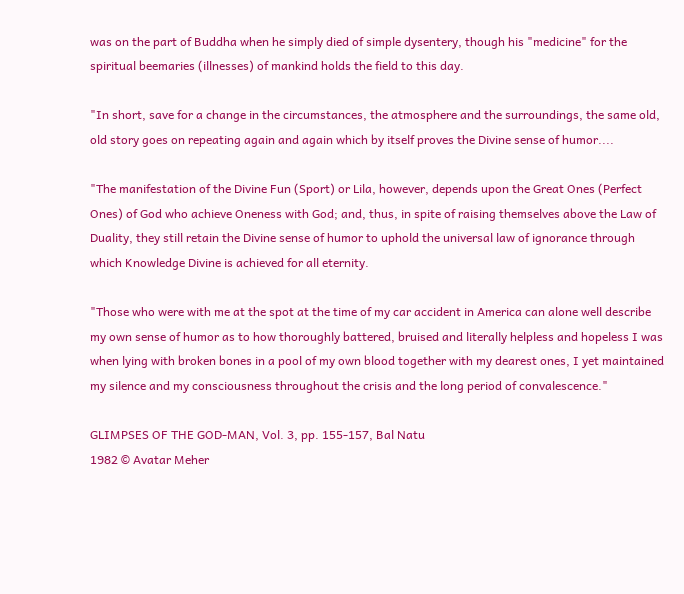was on the part of Buddha when he simply died of simple dysentery, though his "medicine" for the spiritual beemaries (illnesses) of mankind holds the field to this day.

"In short, save for a change in the circumstances, the atmosphere and the surroundings, the same old, old story goes on repeating again and again which by itself proves the Divine sense of humor....

"The manifestation of the Divine Fun (Sport) or Lila, however, depends upon the Great Ones (Perfect Ones) of God who achieve Oneness with God; and, thus, in spite of raising themselves above the Law of Duality, they still retain the Divine sense of humor to uphold the universal law of ignorance through which Knowledge Divine is achieved for all eternity.

"Those who were with me at the spot at the time of my car accident in America can alone well describe my own sense of humor as to how thoroughly battered, bruised and literally helpless and hopeless I was when lying with broken bones in a pool of my own blood together with my dearest ones, I yet maintained my silence and my consciousness throughout the crisis and the long period of convalescence."

GLIMPSES OF THE GOD-MAN, Vol. 3, pp. 155-157, Bal Natu
1982 © Avatar Meher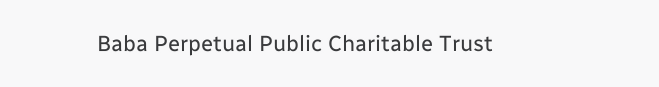Baba Perpetual Public Charitable Trust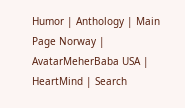Humor | Anthology | Main Page Norway | AvatarMeherBaba USA | HeartMind | Search